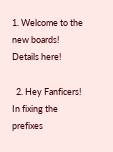1. Welcome to the new boards! Details here!

  2. Hey Fanficers! In fixing the prefixes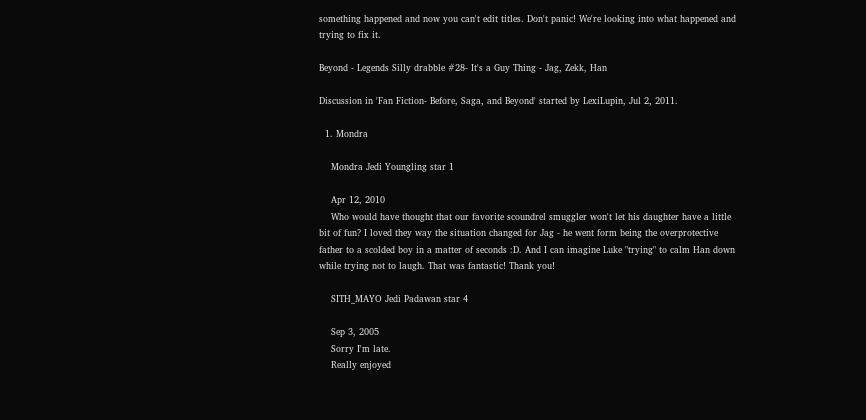something happened and now you can't edit titles. Don't panic! We're looking into what happened and trying to fix it.

Beyond - Legends Silly drabble #28- It's a Guy Thing - Jag, Zekk, Han

Discussion in 'Fan Fiction- Before, Saga, and Beyond' started by LexiLupin, Jul 2, 2011.

  1. Mondra

    Mondra Jedi Youngling star 1

    Apr 12, 2010
    Who would have thought that our favorite scoundrel smuggler won't let his daughter have a little bit of fun? I loved they way the situation changed for Jag - he went form being the overprotective father to a scolded boy in a matter of seconds :D. And I can imagine Luke "trying" to calm Han down while trying not to laugh. That was fantastic! Thank you!

    SITH_MAYO Jedi Padawan star 4

    Sep 3, 2005
    Sorry I'm late.
    Really enjoyed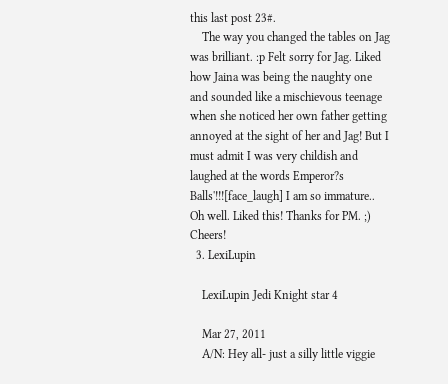this last post 23#.
    The way you changed the tables on Jag was brilliant. :p Felt sorry for Jag. Liked how Jaina was being the naughty one and sounded like a mischievous teenage when she noticed her own father getting annoyed at the sight of her and Jag! But I must admit I was very childish and laughed at the words Emperor?s Balls'!!![face_laugh] I am so immature.. Oh well. Liked this! Thanks for PM. ;) Cheers!
  3. LexiLupin

    LexiLupin Jedi Knight star 4

    Mar 27, 2011
    A/N: Hey all- just a silly little viggie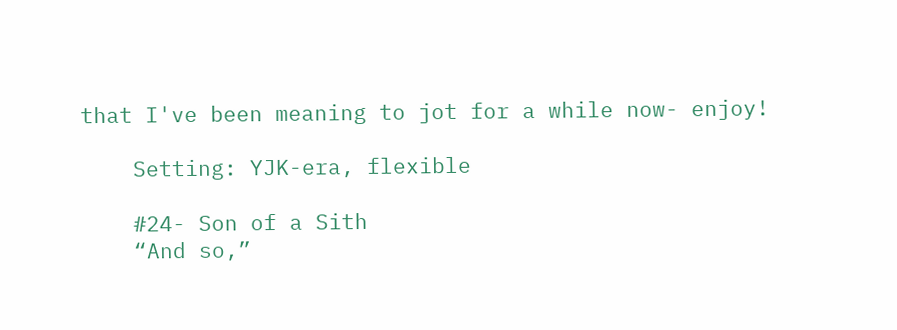that I've been meaning to jot for a while now- enjoy!

    Setting: YJK-era, flexible

    #24- Son of a Sith
    “And so,”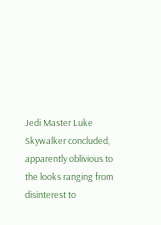Jedi Master Luke Skywalker concluded, apparently oblivious to the looks ranging from disinterest to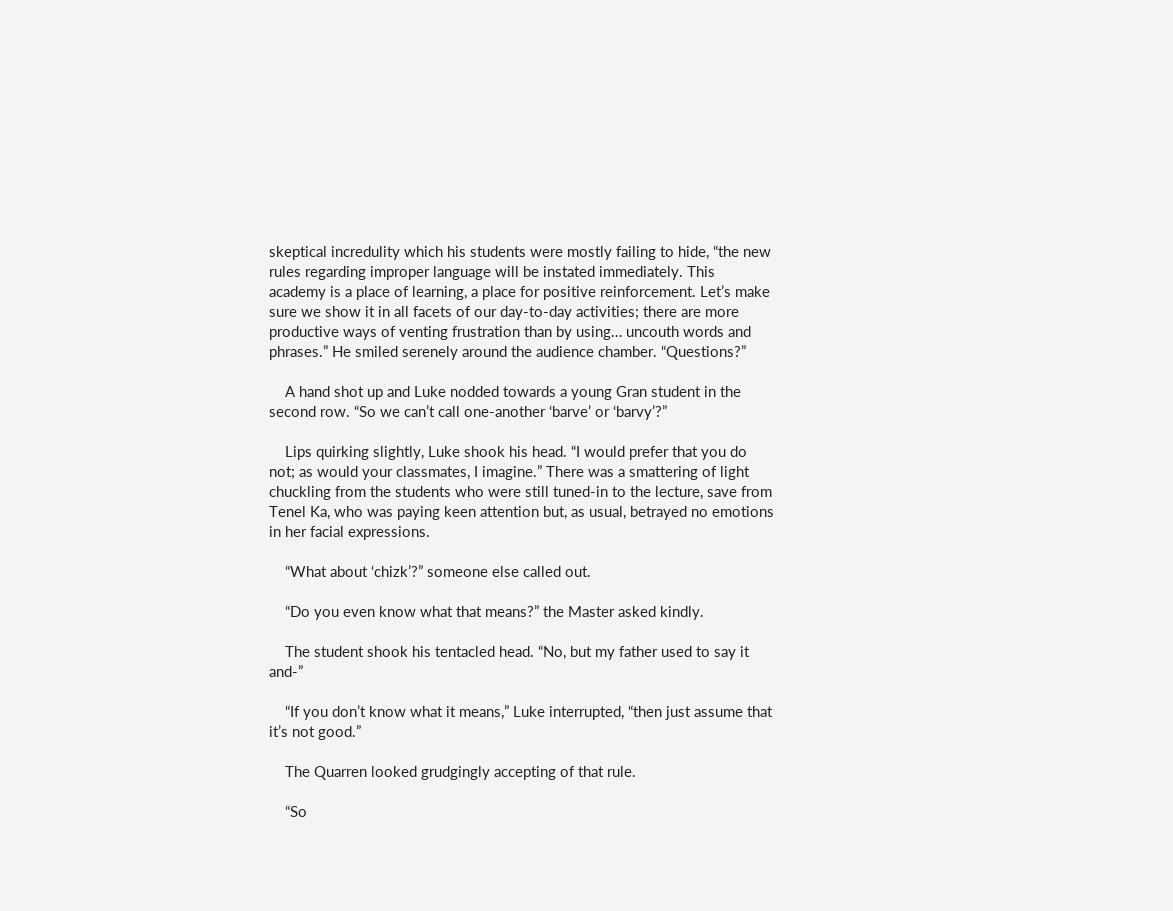skeptical incredulity which his students were mostly failing to hide, “the new rules regarding improper language will be instated immediately. This academy is a place of learning, a place for positive reinforcement. Let’s make sure we show it in all facets of our day-to-day activities; there are more productive ways of venting frustration than by using… uncouth words and phrases.” He smiled serenely around the audience chamber. “Questions?”

    A hand shot up and Luke nodded towards a young Gran student in the second row. “So we can’t call one-another ‘barve’ or ‘barvy’?”

    Lips quirking slightly, Luke shook his head. “I would prefer that you do not; as would your classmates, I imagine.” There was a smattering of light chuckling from the students who were still tuned-in to the lecture, save from Tenel Ka, who was paying keen attention but, as usual, betrayed no emotions in her facial expressions.

    “What about ‘chizk’?” someone else called out.

    “Do you even know what that means?” the Master asked kindly.

    The student shook his tentacled head. “No, but my father used to say it and-”

    “If you don’t know what it means,” Luke interrupted, “then just assume that it’s not good.”

    The Quarren looked grudgingly accepting of that rule.

    “So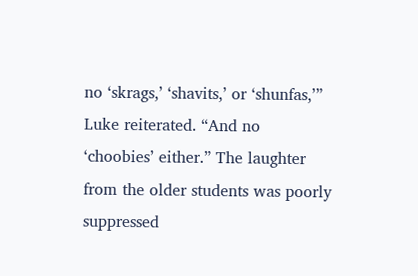no ‘skrags,’ ‘shavits,’ or ‘shunfas,’” Luke reiterated. “And no ‘choobies’ either.” The laughter from the older students was poorly suppressed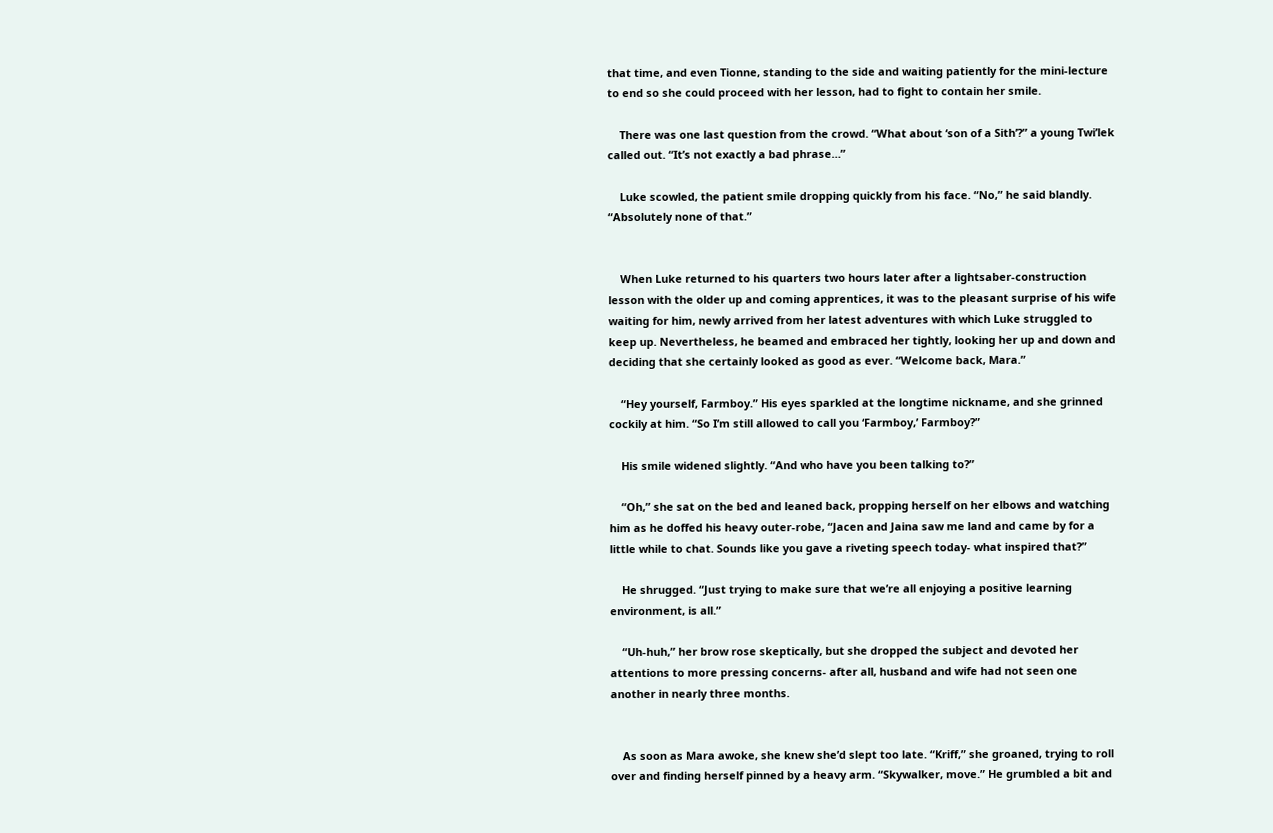that time, and even Tionne, standing to the side and waiting patiently for the mini-lecture to end so she could proceed with her lesson, had to fight to contain her smile.

    There was one last question from the crowd. “What about ‘son of a Sith’?” a young Twi’lek called out. “It’s not exactly a bad phrase…”

    Luke scowled, the patient smile dropping quickly from his face. “No,” he said blandly. “Absolutely none of that.”


    When Luke returned to his quarters two hours later after a lightsaber-construction lesson with the older up and coming apprentices, it was to the pleasant surprise of his wife waiting for him, newly arrived from her latest adventures with which Luke struggled to keep up. Nevertheless, he beamed and embraced her tightly, looking her up and down and deciding that she certainly looked as good as ever. “Welcome back, Mara.”

    “Hey yourself, Farmboy.” His eyes sparkled at the longtime nickname, and she grinned cockily at him. “So I’m still allowed to call you ‘Farmboy,’ Farmboy?”

    His smile widened slightly. “And who have you been talking to?”

    “Oh,” she sat on the bed and leaned back, propping herself on her elbows and watching him as he doffed his heavy outer-robe, “Jacen and Jaina saw me land and came by for a little while to chat. Sounds like you gave a riveting speech today- what inspired that?”

    He shrugged. “Just trying to make sure that we’re all enjoying a positive learning environment, is all.”

    “Uh-huh,” her brow rose skeptically, but she dropped the subject and devoted her attentions to more pressing concerns- after all, husband and wife had not seen one another in nearly three months.


    As soon as Mara awoke, she knew she’d slept too late. “Kriff,” she groaned, trying to roll over and finding herself pinned by a heavy arm. “Skywalker, move.” He grumbled a bit and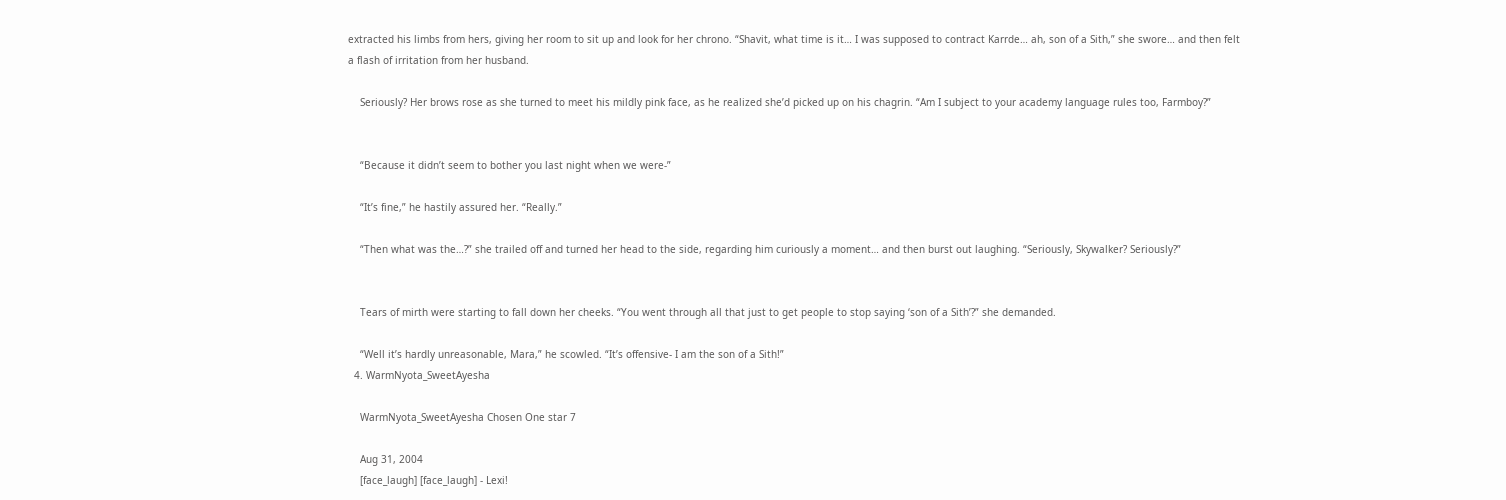extracted his limbs from hers, giving her room to sit up and look for her chrono. “Shavit, what time is it… I was supposed to contract Karrde… ah, son of a Sith,” she swore… and then felt a flash of irritation from her husband.

    Seriously? Her brows rose as she turned to meet his mildly pink face, as he realized she’d picked up on his chagrin. “Am I subject to your academy language rules too, Farmboy?”


    “Because it didn’t seem to bother you last night when we were-”

    “It’s fine,” he hastily assured her. “Really.”

    “Then what was the…?” she trailed off and turned her head to the side, regarding him curiously a moment… and then burst out laughing. “Seriously, Skywalker? Seriously?”


    Tears of mirth were starting to fall down her cheeks. “You went through all that just to get people to stop saying ‘son of a Sith’?” she demanded.

    “Well it’s hardly unreasonable, Mara,” he scowled. “It’s offensive- I am the son of a Sith!”
  4. WarmNyota_SweetAyesha

    WarmNyota_SweetAyesha Chosen One star 7

    Aug 31, 2004
    [face_laugh] [face_laugh] - Lexi!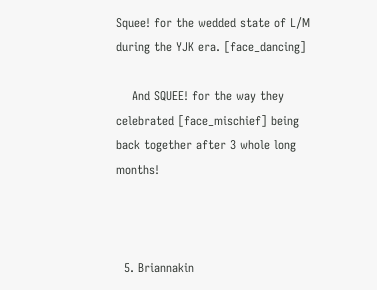Squee! for the wedded state of L/M during the YJK era. [face_dancing]

    And SQUEE! for the way they celebrated [face_mischief] being back together after 3 whole long months!



  5. Briannakin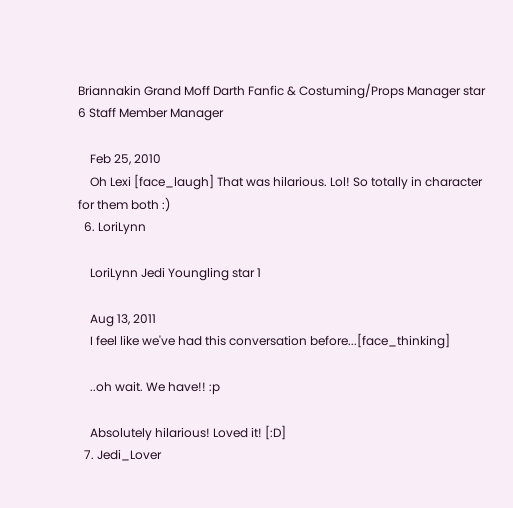Briannakin Grand Moff Darth Fanfic & Costuming/Props Manager star 6 Staff Member Manager

    Feb 25, 2010
    Oh Lexi [face_laugh] That was hilarious. Lol! So totally in character for them both :)
  6. LoriLynn

    LoriLynn Jedi Youngling star 1

    Aug 13, 2011
    I feel like we've had this conversation before...[face_thinking]

    ..oh wait. We have!! :p

    Absolutely hilarious! Loved it! [:D]
  7. Jedi_Lover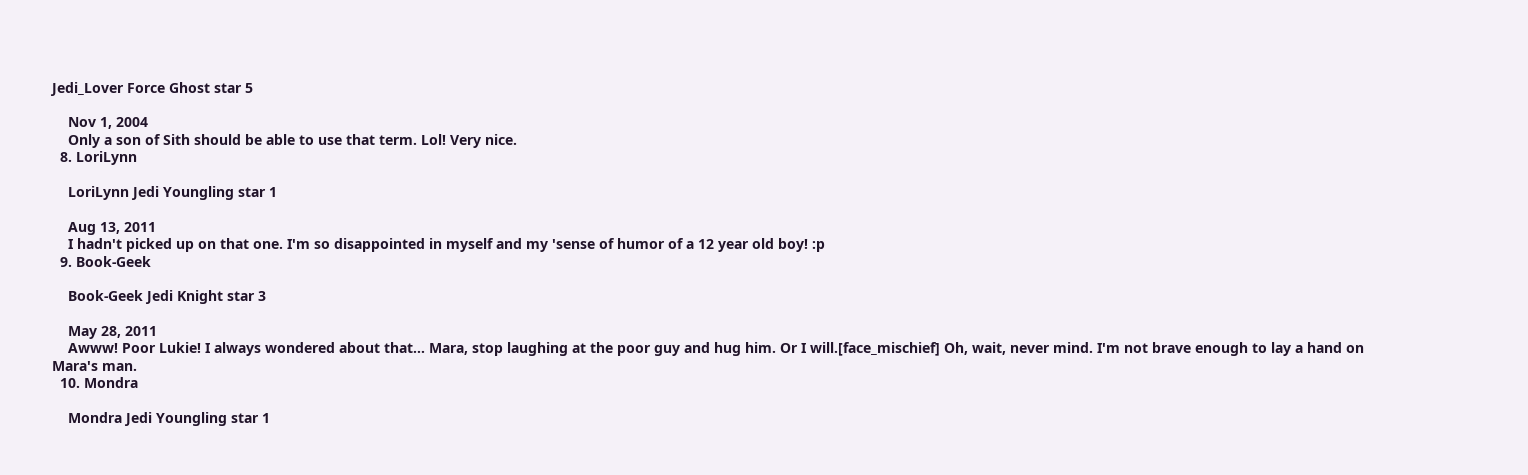Jedi_Lover Force Ghost star 5

    Nov 1, 2004
    Only a son of Sith should be able to use that term. Lol! Very nice.
  8. LoriLynn

    LoriLynn Jedi Youngling star 1

    Aug 13, 2011
    I hadn't picked up on that one. I'm so disappointed in myself and my 'sense of humor of a 12 year old boy! :p
  9. Book-Geek

    Book-Geek Jedi Knight star 3

    May 28, 2011
    Awww! Poor Lukie! I always wondered about that... Mara, stop laughing at the poor guy and hug him. Or I will.[face_mischief] Oh, wait, never mind. I'm not brave enough to lay a hand on Mara's man.
  10. Mondra

    Mondra Jedi Youngling star 1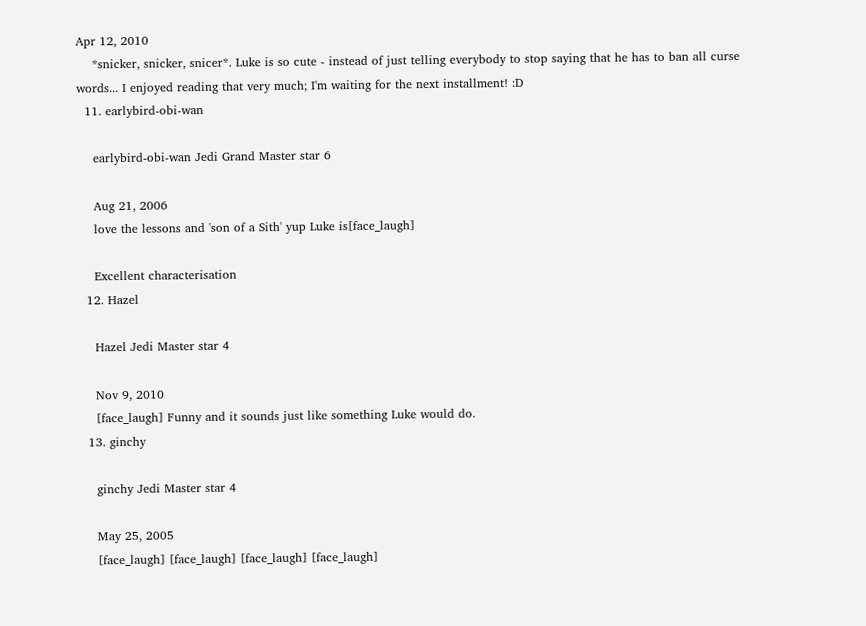Apr 12, 2010
    *snicker, snicker, snicer*. Luke is so cute - instead of just telling everybody to stop saying that he has to ban all curse words... I enjoyed reading that very much; I'm waiting for the next installment! :D
  11. earlybird-obi-wan

    earlybird-obi-wan Jedi Grand Master star 6

    Aug 21, 2006
    love the lessons and 'son of a Sith' yup Luke is[face_laugh]

    Excellent characterisation
  12. Hazel

    Hazel Jedi Master star 4

    Nov 9, 2010
    [face_laugh] Funny and it sounds just like something Luke would do.
  13. ginchy

    ginchy Jedi Master star 4

    May 25, 2005
    [face_laugh] [face_laugh] [face_laugh] [face_laugh]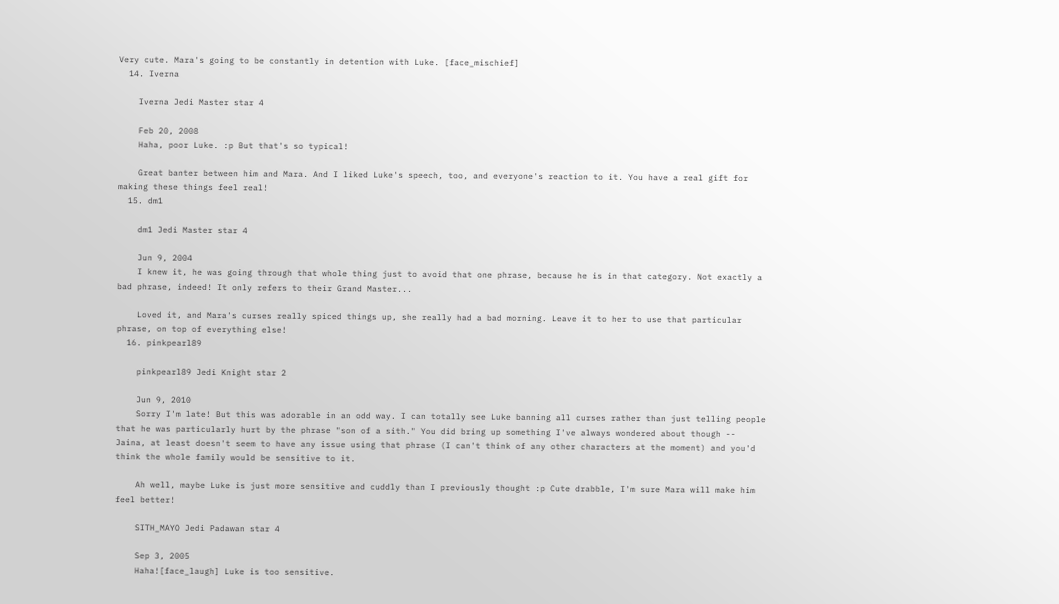Very cute. Mara's going to be constantly in detention with Luke. [face_mischief]
  14. Iverna

    Iverna Jedi Master star 4

    Feb 20, 2008
    Haha, poor Luke. :p But that's so typical!

    Great banter between him and Mara. And I liked Luke's speech, too, and everyone's reaction to it. You have a real gift for making these things feel real!
  15. dm1

    dm1 Jedi Master star 4

    Jun 9, 2004
    I knew it, he was going through that whole thing just to avoid that one phrase, because he is in that category. Not exactly a bad phrase, indeed! It only refers to their Grand Master...

    Loved it, and Mara's curses really spiced things up, she really had a bad morning. Leave it to her to use that particular phrase, on top of everything else!
  16. pinkpearl89

    pinkpearl89 Jedi Knight star 2

    Jun 9, 2010
    Sorry I'm late! But this was adorable in an odd way. I can totally see Luke banning all curses rather than just telling people that he was particularly hurt by the phrase "son of a sith." You did bring up something I've always wondered about though -- Jaina, at least doesn't seem to have any issue using that phrase (I can't think of any other characters at the moment) and you'd think the whole family would be sensitive to it.

    Ah well, maybe Luke is just more sensitive and cuddly than I previously thought :p Cute drabble, I'm sure Mara will make him feel better!

    SITH_MAYO Jedi Padawan star 4

    Sep 3, 2005
    Haha![face_laugh] Luke is too sensitive.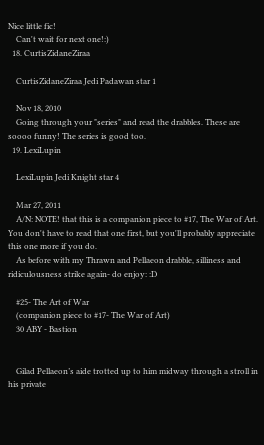Nice little fic!
    Can't wait for next one!:)
  18. CurtisZidaneZiraa

    CurtisZidaneZiraa Jedi Padawan star 1

    Nov 18, 2010
    Going through your "series" and read the drabbles. These are soooo funny! The series is good too.
  19. LexiLupin

    LexiLupin Jedi Knight star 4

    Mar 27, 2011
    A/N: NOTE! that this is a companion piece to #17, The War of Art. You don't have to read that one first, but you'll probably appreciate this one more if you do.
    As before with my Thrawn and Pellaeon drabble, silliness and ridiculousness strike again- do enjoy: :D

    #25- The Art of War
    (companion piece to #17- The War of Art)
    30 ABY - Bastion


    Gilad Pellaeon’s aide trotted up to him midway through a stroll in his private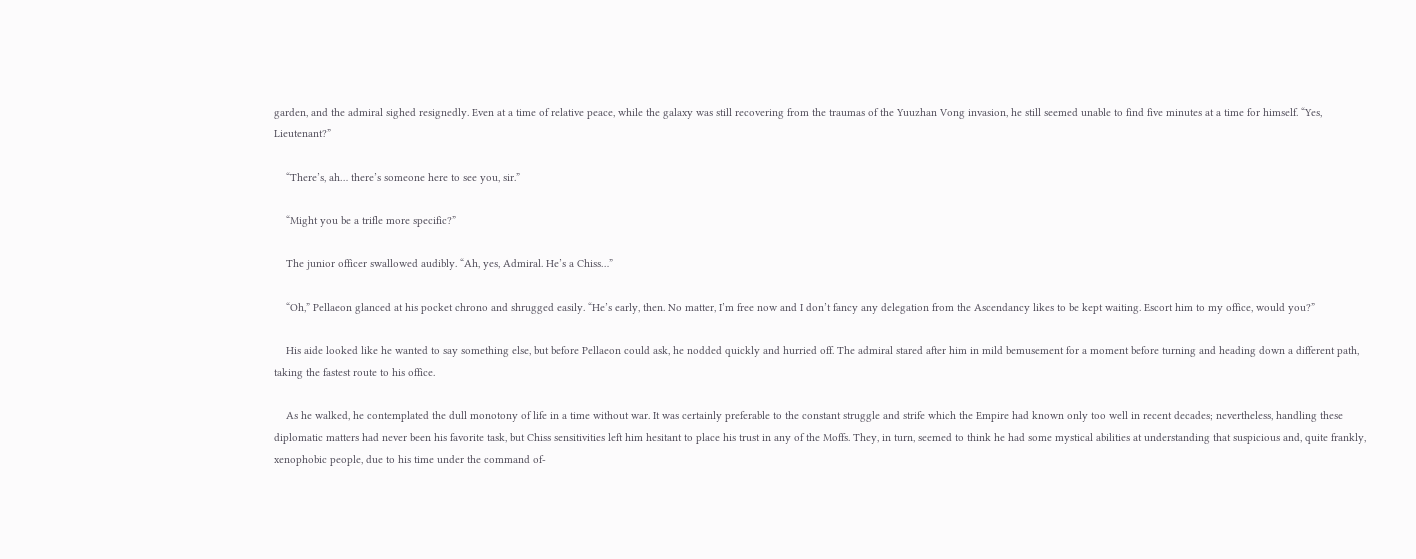garden, and the admiral sighed resignedly. Even at a time of relative peace, while the galaxy was still recovering from the traumas of the Yuuzhan Vong invasion, he still seemed unable to find five minutes at a time for himself. “Yes, Lieutenant?”

    “There’s, ah… there’s someone here to see you, sir.”

    “Might you be a trifle more specific?”

    The junior officer swallowed audibly. “Ah, yes, Admiral. He’s a Chiss…”

    “Oh,” Pellaeon glanced at his pocket chrono and shrugged easily. “He’s early, then. No matter, I’m free now and I don’t fancy any delegation from the Ascendancy likes to be kept waiting. Escort him to my office, would you?”

    His aide looked like he wanted to say something else, but before Pellaeon could ask, he nodded quickly and hurried off. The admiral stared after him in mild bemusement for a moment before turning and heading down a different path, taking the fastest route to his office.

    As he walked, he contemplated the dull monotony of life in a time without war. It was certainly preferable to the constant struggle and strife which the Empire had known only too well in recent decades; nevertheless, handling these diplomatic matters had never been his favorite task, but Chiss sensitivities left him hesitant to place his trust in any of the Moffs. They, in turn, seemed to think he had some mystical abilities at understanding that suspicious and, quite frankly, xenophobic people, due to his time under the command of-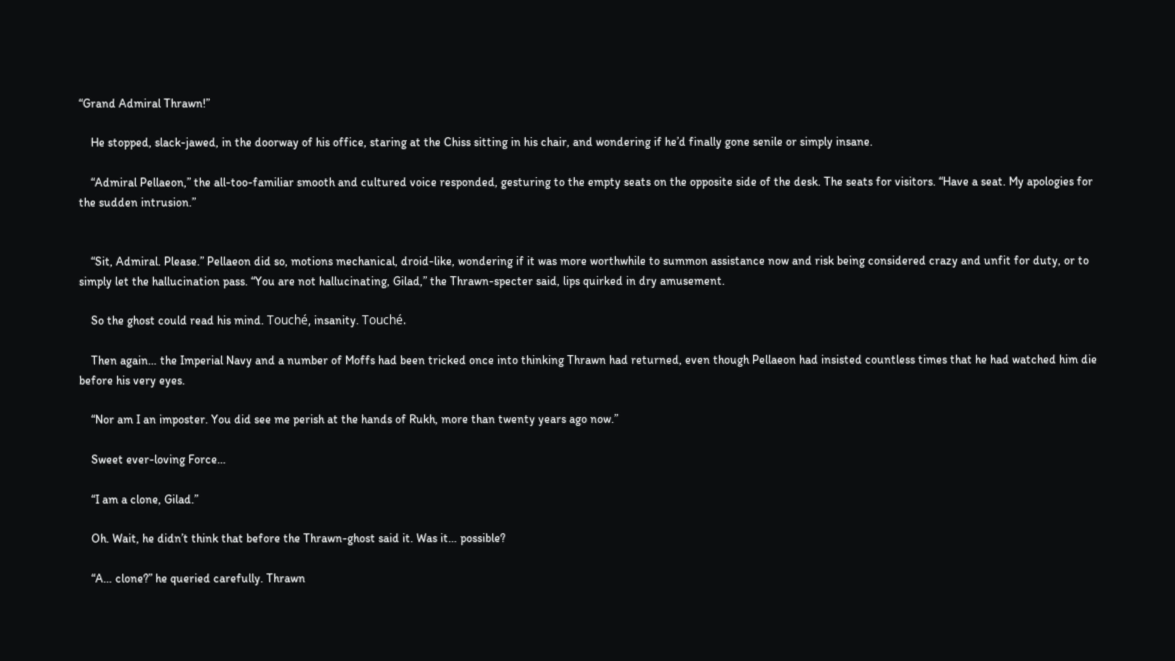“Grand Admiral Thrawn!”

    He stopped, slack-jawed, in the doorway of his office, staring at the Chiss sitting in his chair, and wondering if he’d finally gone senile or simply insane.

    “Admiral Pellaeon,” the all-too-familiar smooth and cultured voice responded, gesturing to the empty seats on the opposite side of the desk. The seats for visitors. “Have a seat. My apologies for the sudden intrusion.”


    “Sit, Admiral. Please.” Pellaeon did so, motions mechanical, droid-like, wondering if it was more worthwhile to summon assistance now and risk being considered crazy and unfit for duty, or to simply let the hallucination pass. “You are not hallucinating, Gilad,” the Thrawn-specter said, lips quirked in dry amusement.

    So the ghost could read his mind. Touché, insanity. Touché.

    Then again… the Imperial Navy and a number of Moffs had been tricked once into thinking Thrawn had returned, even though Pellaeon had insisted countless times that he had watched him die before his very eyes.

    “Nor am I an imposter. You did see me perish at the hands of Rukh, more than twenty years ago now.”

    Sweet ever-loving Force…

    “I am a clone, Gilad.”

    Oh. Wait, he didn’t think that before the Thrawn-ghost said it. Was it… possible?

    “A… clone?” he queried carefully. Thrawn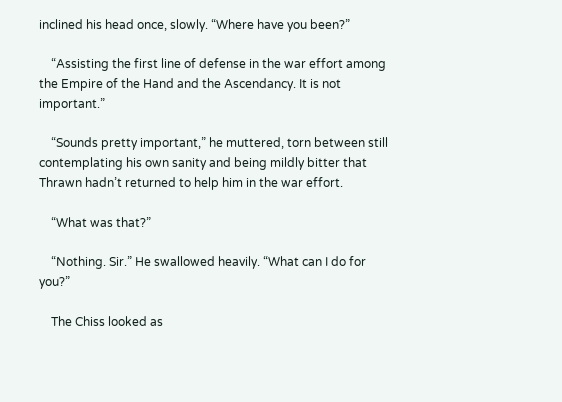inclined his head once, slowly. “Where have you been?”

    “Assisting the first line of defense in the war effort among the Empire of the Hand and the Ascendancy. It is not important.”

    “Sounds pretty important,” he muttered, torn between still contemplating his own sanity and being mildly bitter that Thrawn hadn’t returned to help him in the war effort.

    “What was that?”

    “Nothing. Sir.” He swallowed heavily. “What can I do for you?”

    The Chiss looked as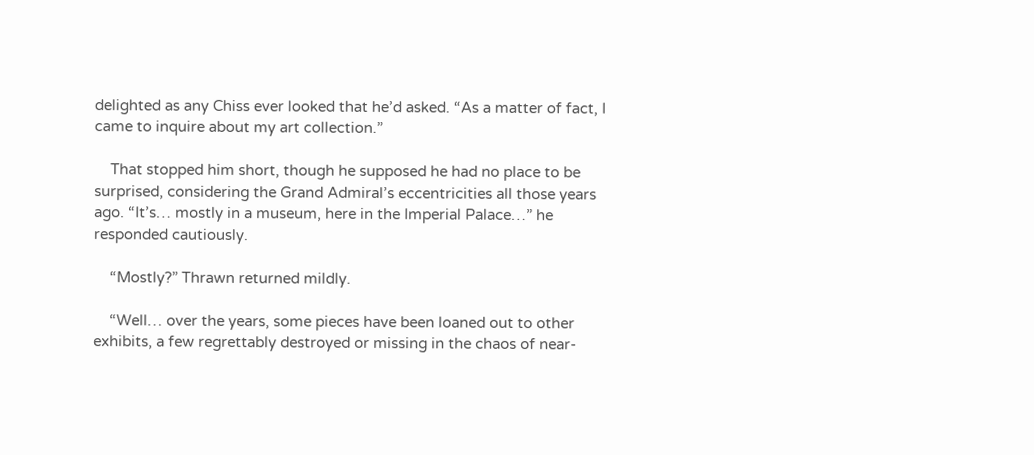delighted as any Chiss ever looked that he’d asked. “As a matter of fact, I came to inquire about my art collection.”

    That stopped him short, though he supposed he had no place to be surprised, considering the Grand Admiral’s eccentricities all those years ago. “It’s… mostly in a museum, here in the Imperial Palace…” he responded cautiously.

    “Mostly?” Thrawn returned mildly.

    “Well… over the years, some pieces have been loaned out to other exhibits, a few regrettably destroyed or missing in the chaos of near-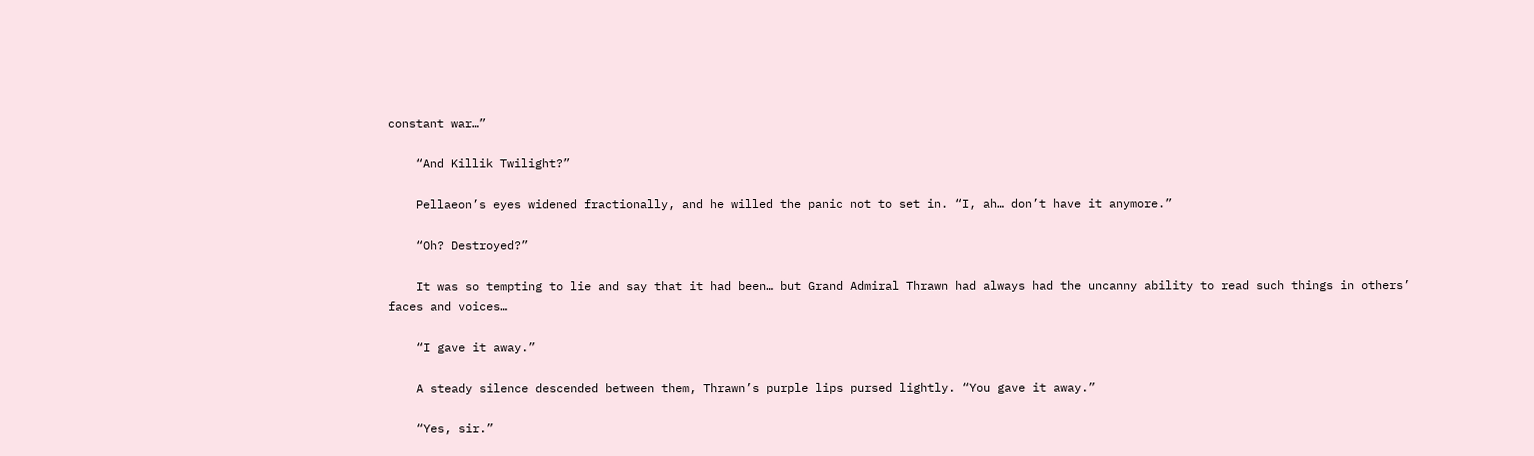constant war…”

    “And Killik Twilight?”

    Pellaeon’s eyes widened fractionally, and he willed the panic not to set in. “I, ah… don’t have it anymore.”

    “Oh? Destroyed?”

    It was so tempting to lie and say that it had been… but Grand Admiral Thrawn had always had the uncanny ability to read such things in others’ faces and voices…

    “I gave it away.”

    A steady silence descended between them, Thrawn’s purple lips pursed lightly. “You gave it away.”

    “Yes, sir.”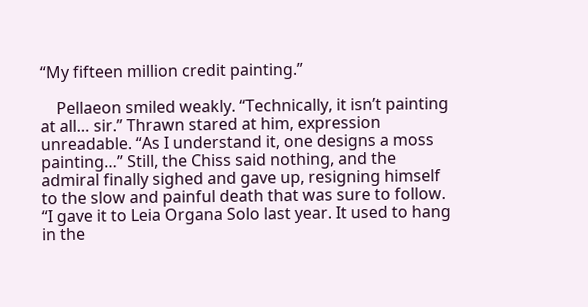“My fifteen million credit painting.”

    Pellaeon smiled weakly. “Technically, it isn’t painting at all… sir.” Thrawn stared at him, expression unreadable. “As I understand it, one designs a moss painting…” Still, the Chiss said nothing, and the admiral finally sighed and gave up, resigning himself to the slow and painful death that was sure to follow. “I gave it to Leia Organa Solo last year. It used to hang in the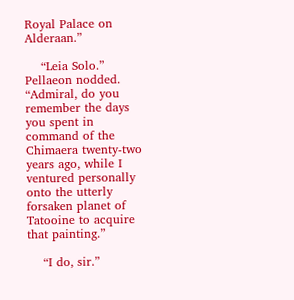Royal Palace on Alderaan.”

    “Leia Solo.” Pellaeon nodded. “Admiral, do you remember the days you spent in command of the Chimaera twenty-two years ago, while I ventured personally onto the utterly forsaken planet of Tatooine to acquire that painting.”

    “I do, sir.”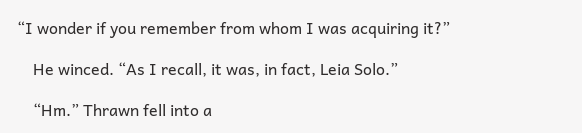“I wonder if you remember from whom I was acquiring it?”

    He winced. “As I recall, it was, in fact, Leia Solo.”

    “Hm.” Thrawn fell into a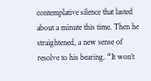contemplative silence that lasted about a minute this time. Then he straightened, a new sense of resolve to his bearing. “It won’t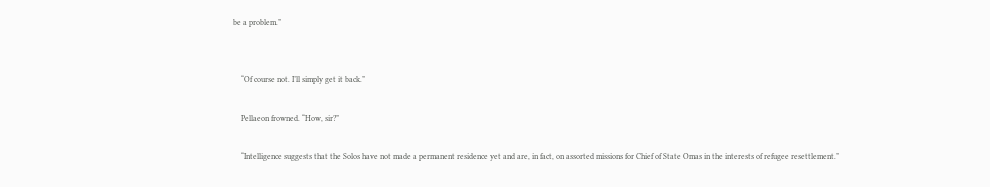be a problem.”


    “Of course not. I’ll simply get it back.”

    Pellaeon frowned. “How, sir?”

    “Intelligence suggests that the Solos have not made a permanent residence yet and are, in fact, on assorted missions for Chief of State Omas in the interests of refugee resettlement.”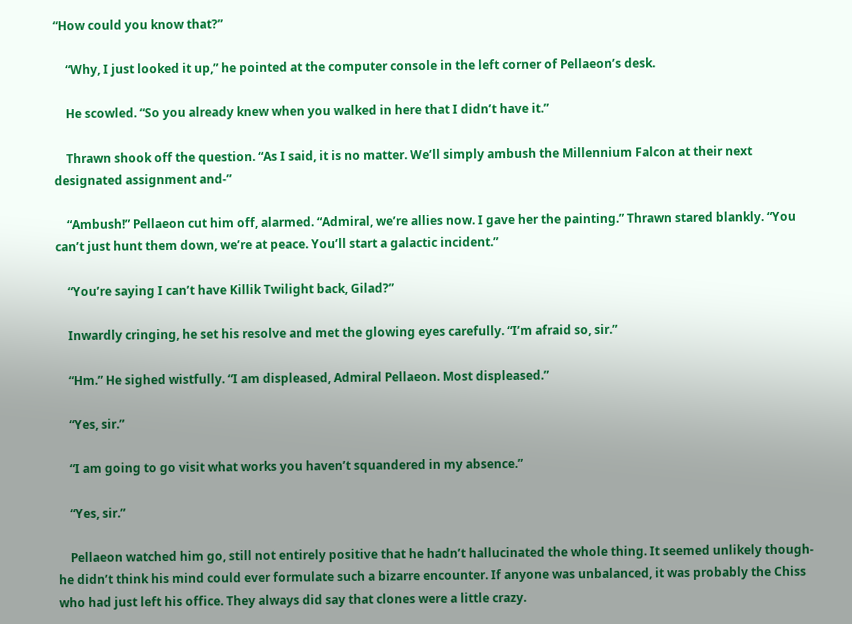“How could you know that?”

    “Why, I just looked it up,” he pointed at the computer console in the left corner of Pellaeon’s desk.

    He scowled. “So you already knew when you walked in here that I didn’t have it.”

    Thrawn shook off the question. “As I said, it is no matter. We’ll simply ambush the Millennium Falcon at their next designated assignment and-”

    “Ambush!” Pellaeon cut him off, alarmed. “Admiral, we’re allies now. I gave her the painting.” Thrawn stared blankly. “You can’t just hunt them down, we’re at peace. You’ll start a galactic incident.”

    “You’re saying I can’t have Killik Twilight back, Gilad?”

    Inwardly cringing, he set his resolve and met the glowing eyes carefully. “I’m afraid so, sir.”

    “Hm.” He sighed wistfully. “I am displeased, Admiral Pellaeon. Most displeased.”

    “Yes, sir.”

    “I am going to go visit what works you haven’t squandered in my absence.”

    “Yes, sir.”

    Pellaeon watched him go, still not entirely positive that he hadn’t hallucinated the whole thing. It seemed unlikely though- he didn’t think his mind could ever formulate such a bizarre encounter. If anyone was unbalanced, it was probably the Chiss who had just left his office. They always did say that clones were a little crazy.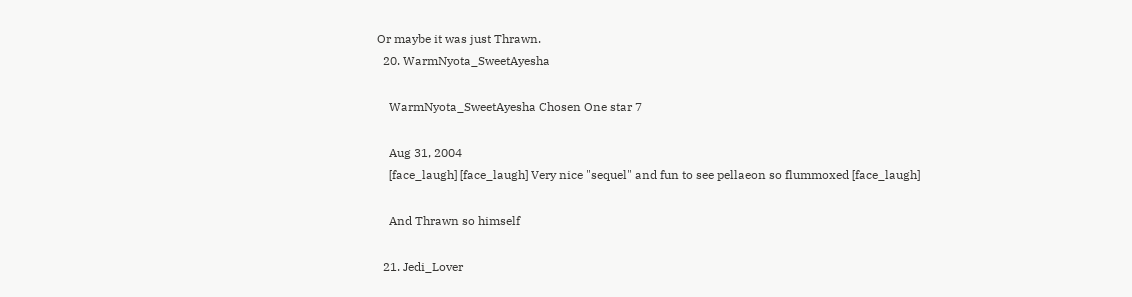Or maybe it was just Thrawn.
  20. WarmNyota_SweetAyesha

    WarmNyota_SweetAyesha Chosen One star 7

    Aug 31, 2004
    [face_laugh] [face_laugh] Very nice "sequel" and fun to see pellaeon so flummoxed [face_laugh]

    And Thrawn so himself

  21. Jedi_Lover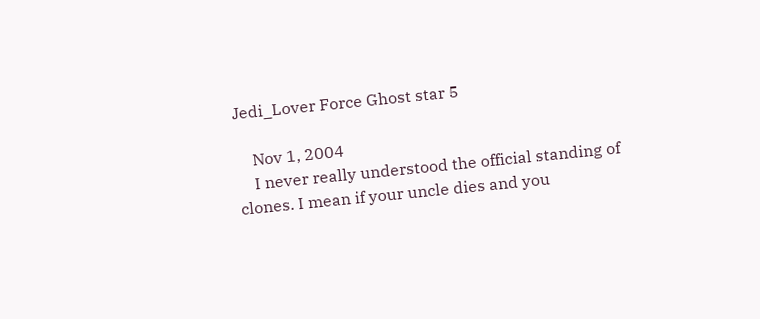Jedi_Lover Force Ghost star 5

    Nov 1, 2004
    I never really understood the official standing of clones. I mean if your uncle dies and you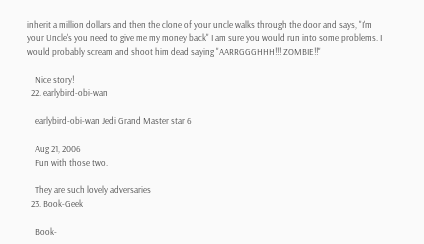inherit a million dollars and then the clone of your uncle walks through the door and says, "I'm your Uncle's you need to give me my money back" I am sure you would run into some problems. I would probably scream and shoot him dead saying "AARRGGGHHH!!! ZOMBIE!!"

    Nice story!
  22. earlybird-obi-wan

    earlybird-obi-wan Jedi Grand Master star 6

    Aug 21, 2006
    Fun with those two.

    They are such lovely adversaries
  23. Book-Geek

    Book-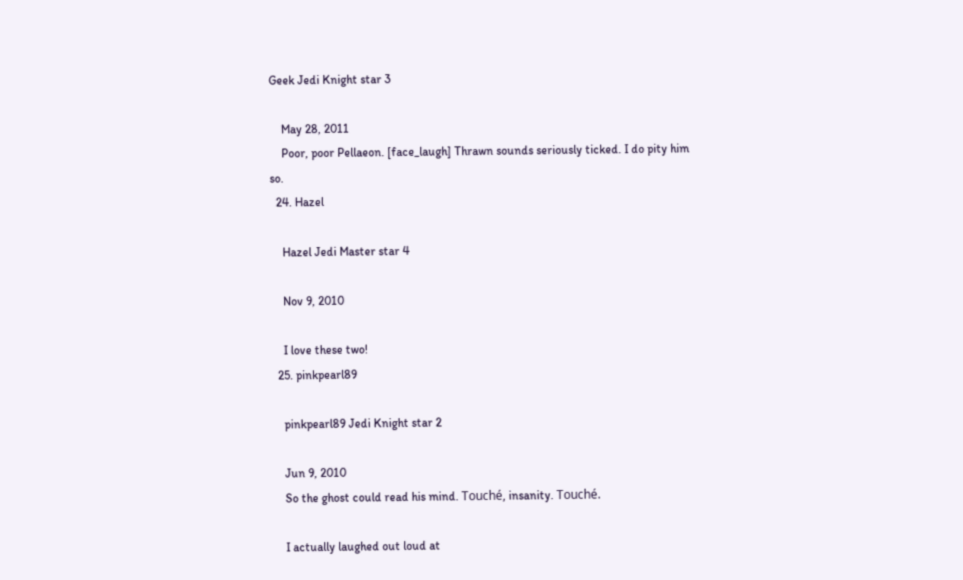Geek Jedi Knight star 3

    May 28, 2011
    Poor, poor Pellaeon. [face_laugh] Thrawn sounds seriously ticked. I do pity him so.
  24. Hazel

    Hazel Jedi Master star 4

    Nov 9, 2010

    I love these two!
  25. pinkpearl89

    pinkpearl89 Jedi Knight star 2

    Jun 9, 2010
    So the ghost could read his mind. Touché, insanity. Touché.

    I actually laughed out loud at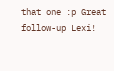that one :p Great follow-up Lexi!